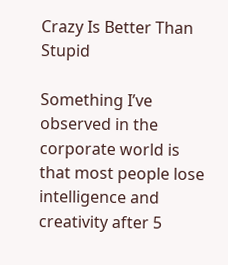Crazy Is Better Than Stupid

Something I’ve observed in the corporate world is that most people lose intelligence and creativity after 5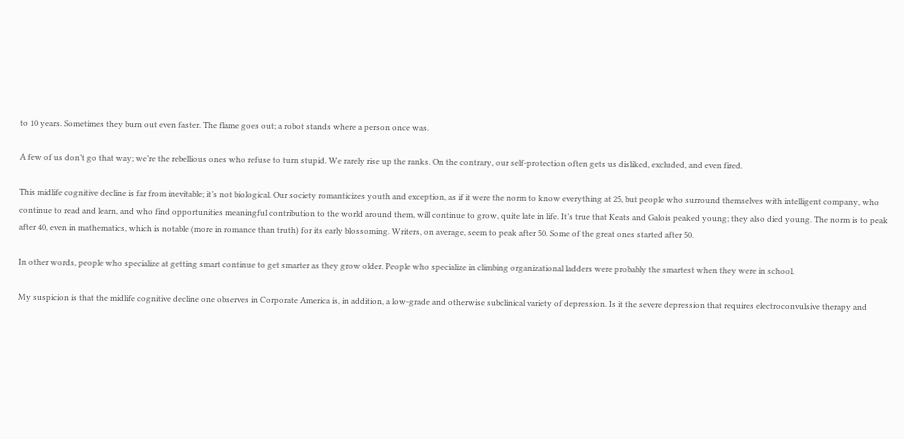to 10 years. Sometimes they burn out even faster. The flame goes out; a robot stands where a person once was.

A few of us don’t go that way; we’re the rebellious ones who refuse to turn stupid. We rarely rise up the ranks. On the contrary, our self-protection often gets us disliked, excluded, and even fired.

This midlife cognitive decline is far from inevitable; it’s not biological. Our society romanticizes youth and exception, as if it were the norm to know everything at 25, but people who surround themselves with intelligent company, who continue to read and learn, and who find opportunities meaningful contribution to the world around them, will continue to grow, quite late in life. It’s true that Keats and Galois peaked young; they also died young. The norm is to peak after 40, even in mathematics, which is notable (more in romance than truth) for its early blossoming. Writers, on average, seem to peak after 50. Some of the great ones started after 50.

In other words, people who specialize at getting smart continue to get smarter as they grow older. People who specialize in climbing organizational ladders were probably the smartest when they were in school.

My suspicion is that the midlife cognitive decline one observes in Corporate America is, in addition, a low-grade and otherwise subclinical variety of depression. Is it the severe depression that requires electroconvulsive therapy and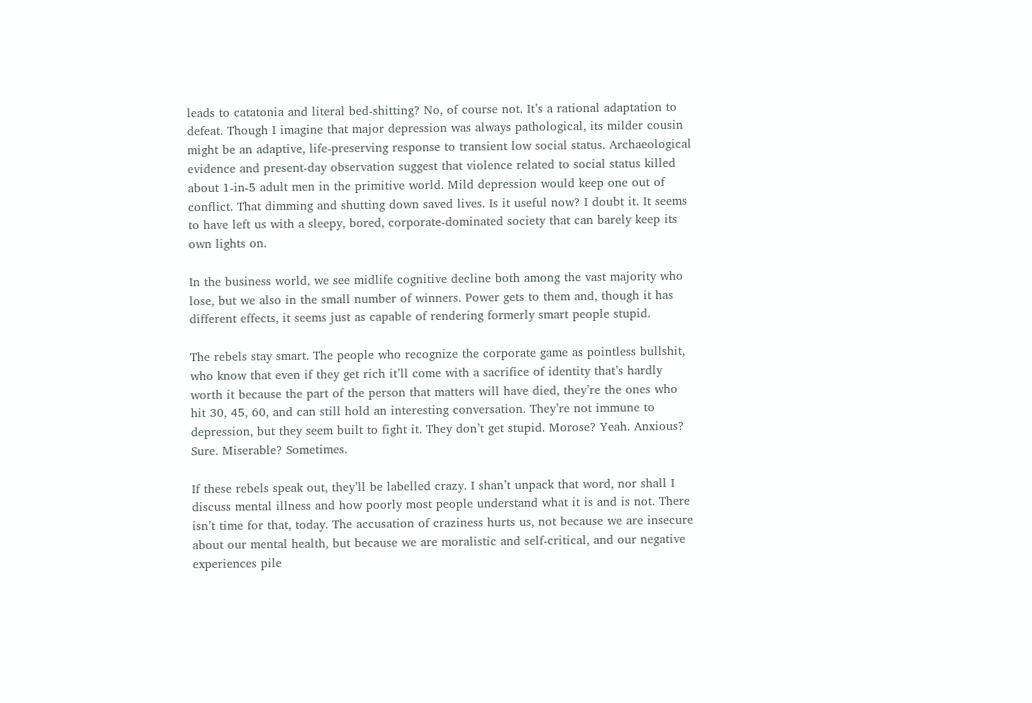leads to catatonia and literal bed-shitting? No, of course not. It’s a rational adaptation to defeat. Though I imagine that major depression was always pathological, its milder cousin might be an adaptive, life-preserving response to transient low social status. Archaeological evidence and present-day observation suggest that violence related to social status killed about 1-in-5 adult men in the primitive world. Mild depression would keep one out of conflict. That dimming and shutting down saved lives. Is it useful now? I doubt it. It seems to have left us with a sleepy, bored, corporate-dominated society that can barely keep its own lights on.

In the business world, we see midlife cognitive decline both among the vast majority who lose, but we also in the small number of winners. Power gets to them and, though it has different effects, it seems just as capable of rendering formerly smart people stupid.

The rebels stay smart. The people who recognize the corporate game as pointless bullshit, who know that even if they get rich it’ll come with a sacrifice of identity that’s hardly worth it because the part of the person that matters will have died, they’re the ones who hit 30, 45, 60, and can still hold an interesting conversation. They’re not immune to depression, but they seem built to fight it. They don’t get stupid. Morose? Yeah. Anxious? Sure. Miserable? Sometimes.

If these rebels speak out, they’ll be labelled crazy. I shan’t unpack that word, nor shall I discuss mental illness and how poorly most people understand what it is and is not. There isn’t time for that, today. The accusation of craziness hurts us, not because we are insecure about our mental health, but because we are moralistic and self-critical, and our negative experiences pile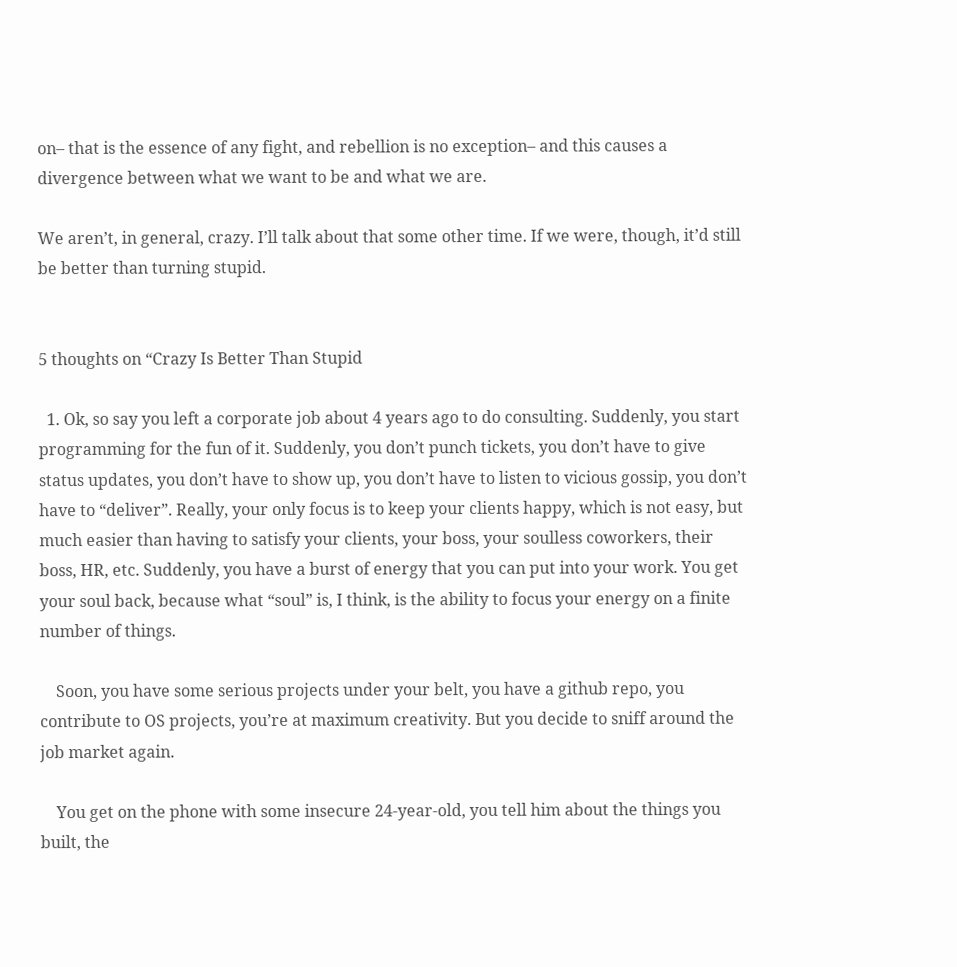on– that is the essence of any fight, and rebellion is no exception– and this causes a divergence between what we want to be and what we are.

We aren’t, in general, crazy. I’ll talk about that some other time. If we were, though, it’d still be better than turning stupid.


5 thoughts on “Crazy Is Better Than Stupid

  1. Ok, so say you left a corporate job about 4 years ago to do consulting. Suddenly, you start programming for the fun of it. Suddenly, you don’t punch tickets, you don’t have to give status updates, you don’t have to show up, you don’t have to listen to vicious gossip, you don’t have to “deliver”. Really, your only focus is to keep your clients happy, which is not easy, but much easier than having to satisfy your clients, your boss, your soulless coworkers, their boss, HR, etc. Suddenly, you have a burst of energy that you can put into your work. You get your soul back, because what “soul” is, I think, is the ability to focus your energy on a finite number of things.

    Soon, you have some serious projects under your belt, you have a github repo, you contribute to OS projects, you’re at maximum creativity. But you decide to sniff around the job market again.

    You get on the phone with some insecure 24-year-old, you tell him about the things you built, the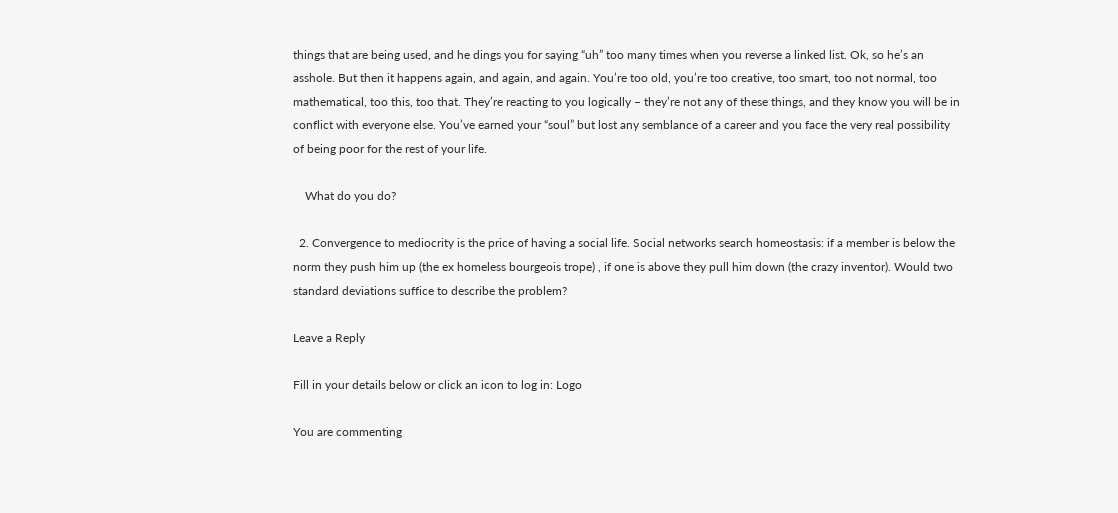things that are being used, and he dings you for saying “uh” too many times when you reverse a linked list. Ok, so he’s an asshole. But then it happens again, and again, and again. You’re too old, you’re too creative, too smart, too not normal, too mathematical, too this, too that. They’re reacting to you logically – they’re not any of these things, and they know you will be in conflict with everyone else. You’ve earned your “soul” but lost any semblance of a career and you face the very real possibility of being poor for the rest of your life.

    What do you do?

  2. Convergence to mediocrity is the price of having a social life. Social networks search homeostasis: if a member is below the norm they push him up (the ex homeless bourgeois trope) , if one is above they pull him down (the crazy inventor). Would two standard deviations suffice to describe the problem?

Leave a Reply

Fill in your details below or click an icon to log in: Logo

You are commenting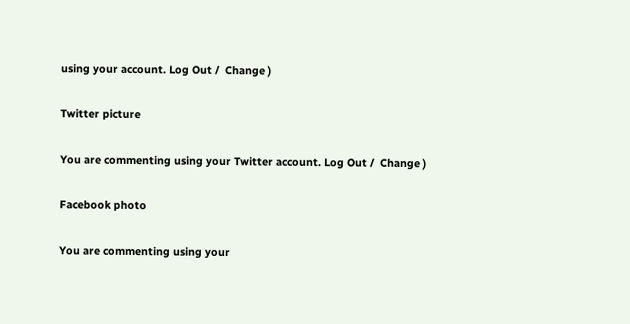using your account. Log Out /  Change )

Twitter picture

You are commenting using your Twitter account. Log Out /  Change )

Facebook photo

You are commenting using your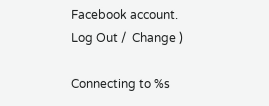Facebook account. Log Out /  Change )

Connecting to %s